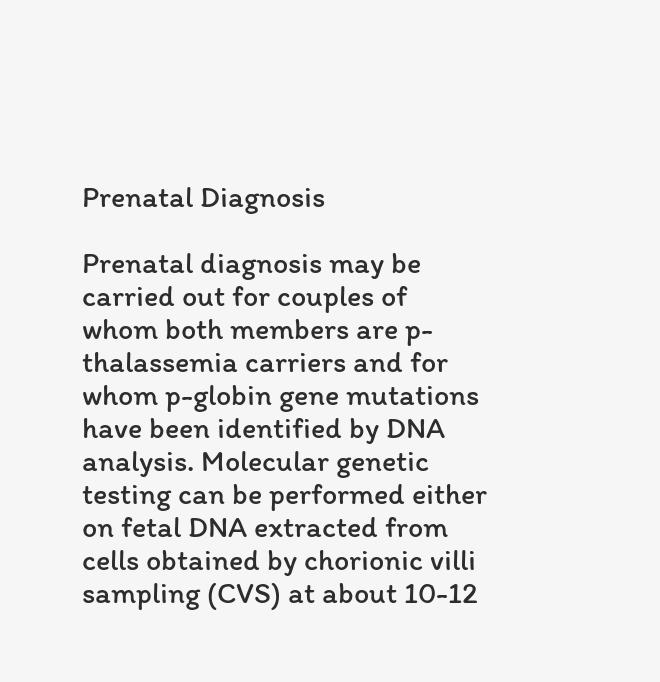Prenatal Diagnosis

Prenatal diagnosis may be carried out for couples of whom both members are p-thalassemia carriers and for whom p-globin gene mutations have been identified by DNA analysis. Molecular genetic testing can be performed either on fetal DNA extracted from cells obtained by chorionic villi sampling (CVS) at about 10-12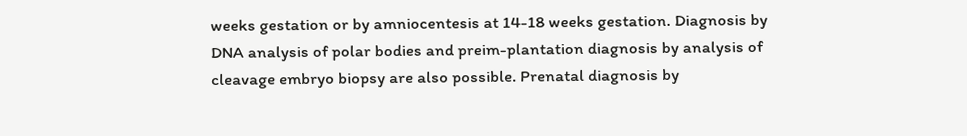weeks gestation or by amniocentesis at 14-18 weeks gestation. Diagnosis by DNA analysis of polar bodies and preim-plantation diagnosis by analysis of cleavage embryo biopsy are also possible. Prenatal diagnosis by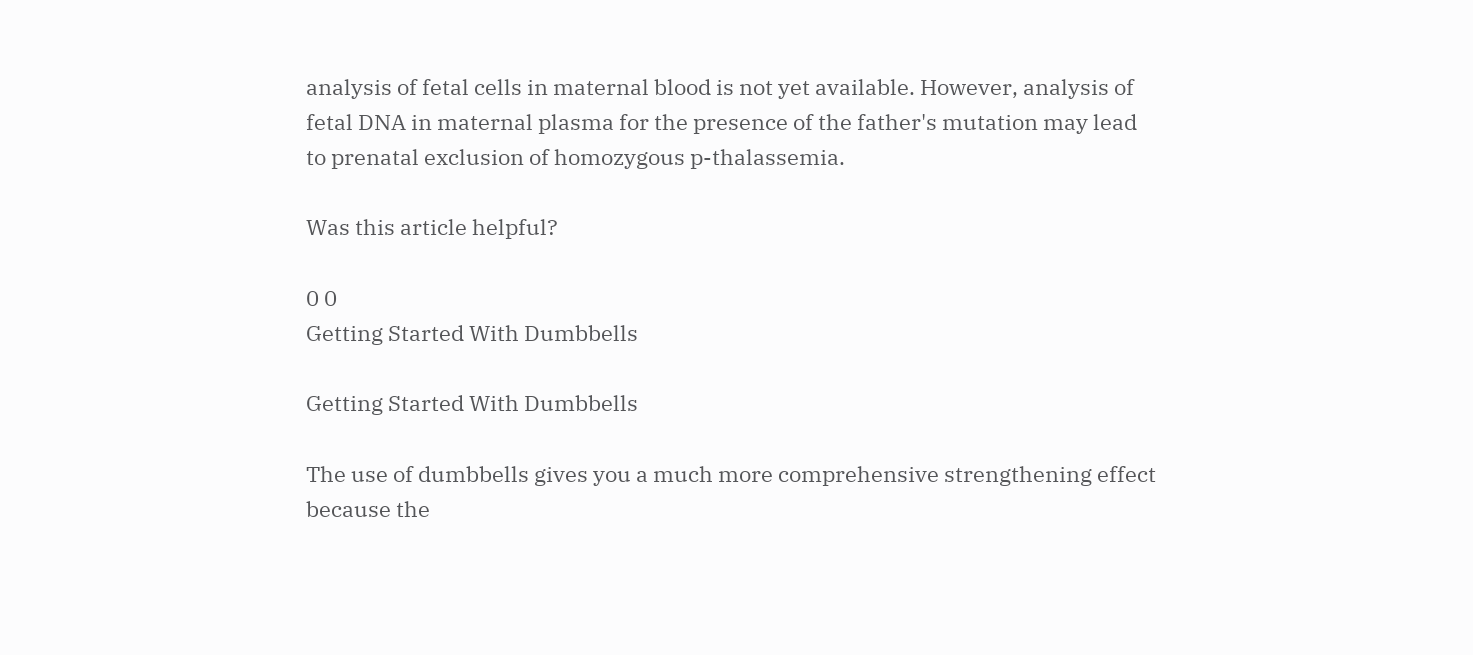analysis of fetal cells in maternal blood is not yet available. However, analysis of fetal DNA in maternal plasma for the presence of the father's mutation may lead to prenatal exclusion of homozygous p-thalassemia.

Was this article helpful?

0 0
Getting Started With Dumbbells

Getting Started With Dumbbells

The use of dumbbells gives you a much more comprehensive strengthening effect because the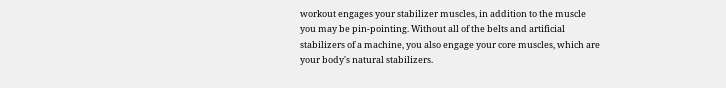workout engages your stabilizer muscles, in addition to the muscle you may be pin-pointing. Without all of the belts and artificial stabilizers of a machine, you also engage your core muscles, which are your body's natural stabilizers.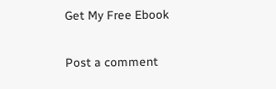Get My Free Ebook

Post a comment